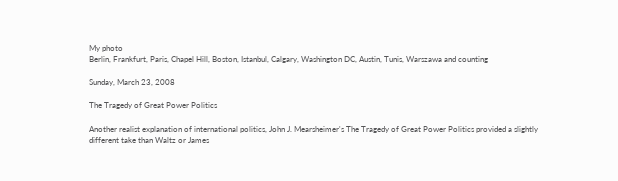My photo
Berlin, Frankfurt, Paris, Chapel Hill, Boston, Istanbul, Calgary, Washington DC, Austin, Tunis, Warszawa and counting

Sunday, March 23, 2008

The Tragedy of Great Power Politics

Another realist explanation of international politics, John J. Mearsheimer's The Tragedy of Great Power Politics provided a slightly different take than Waltz or James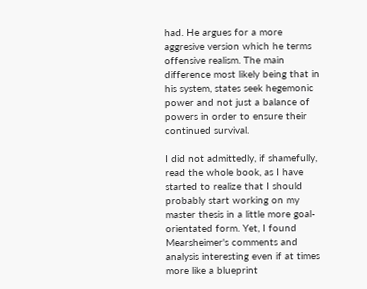had. He argues for a more aggresive version which he terms offensive realism. The main difference most likely being that in his system, states seek hegemonic power and not just a balance of powers in order to ensure their continued survival.

I did not admittedly, if shamefully, read the whole book, as I have started to realize that I should probably start working on my master thesis in a little more goal-orientated form. Yet, I found Mearsheimer's comments and analysis interesting even if at times more like a blueprint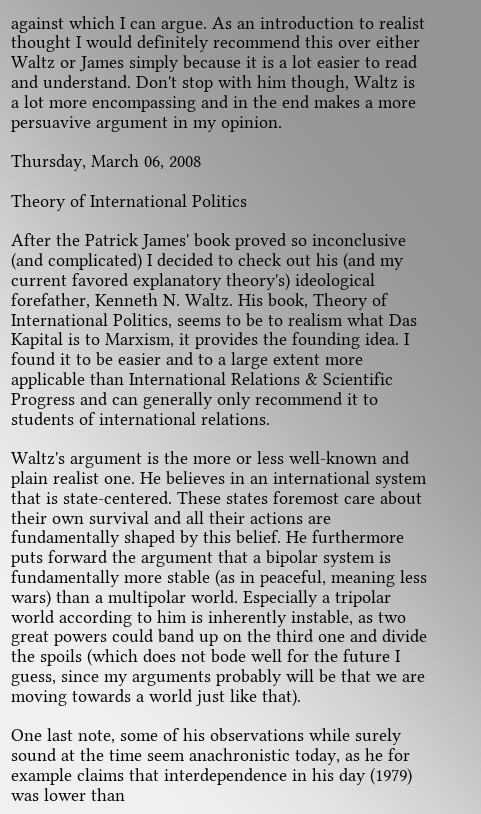against which I can argue. As an introduction to realist thought I would definitely recommend this over either Waltz or James simply because it is a lot easier to read and understand. Don't stop with him though, Waltz is a lot more encompassing and in the end makes a more persuavive argument in my opinion.

Thursday, March 06, 2008

Theory of International Politics

After the Patrick James' book proved so inconclusive (and complicated) I decided to check out his (and my current favored explanatory theory's) ideological forefather, Kenneth N. Waltz. His book, Theory of International Politics, seems to be to realism what Das Kapital is to Marxism, it provides the founding idea. I found it to be easier and to a large extent more applicable than International Relations & Scientific Progress and can generally only recommend it to students of international relations.

Waltz's argument is the more or less well-known and plain realist one. He believes in an international system that is state-centered. These states foremost care about their own survival and all their actions are fundamentally shaped by this belief. He furthermore puts forward the argument that a bipolar system is fundamentally more stable (as in peaceful, meaning less wars) than a multipolar world. Especially a tripolar world according to him is inherently instable, as two great powers could band up on the third one and divide the spoils (which does not bode well for the future I guess, since my arguments probably will be that we are moving towards a world just like that).

One last note, some of his observations while surely sound at the time seem anachronistic today, as he for example claims that interdependence in his day (1979) was lower than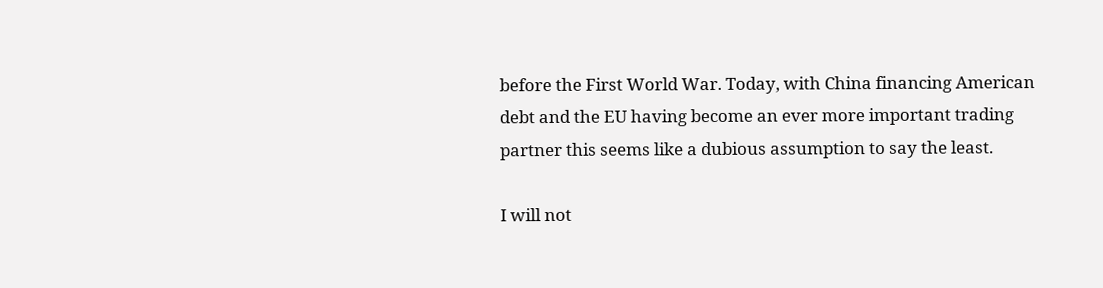before the First World War. Today, with China financing American debt and the EU having become an ever more important trading partner this seems like a dubious assumption to say the least.

I will not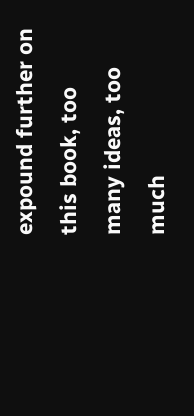expound further on this book, too many ideas, too much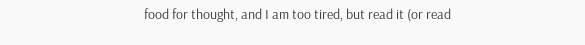food for thought, and I am too tired, but read it (or read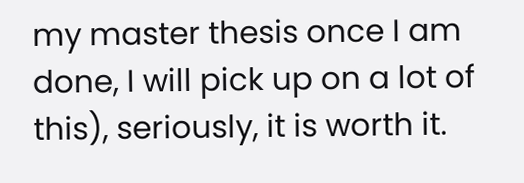my master thesis once I am done, I will pick up on a lot of this), seriously, it is worth it.